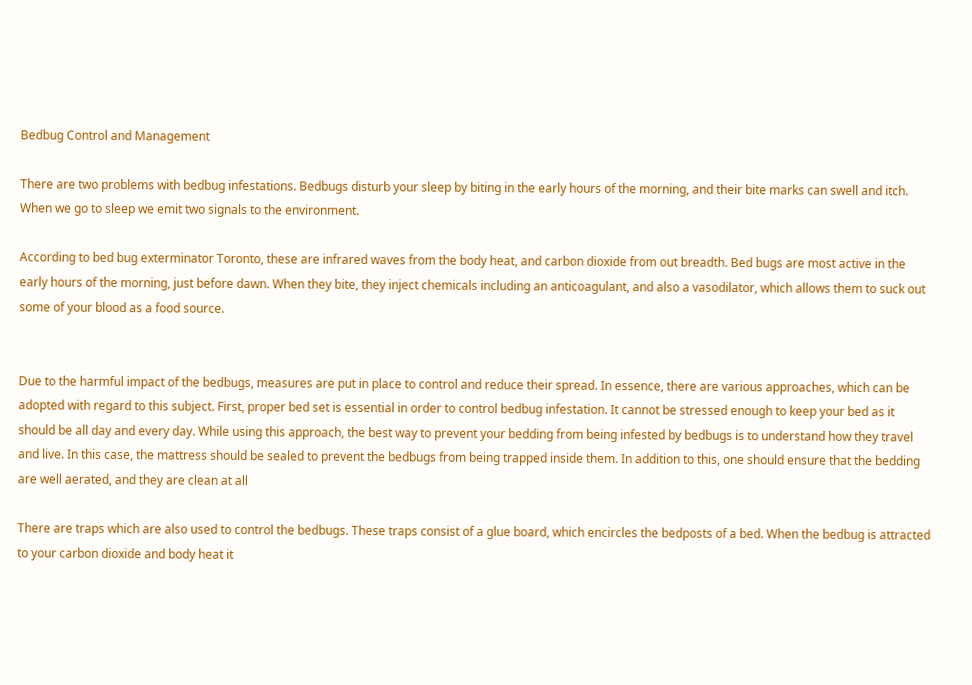Bedbug Control and Management

There are two problems with bedbug infestations. Bedbugs disturb your sleep by biting in the early hours of the morning, and their bite marks can swell and itch. When we go to sleep we emit two signals to the environment.

According to bed bug exterminator Toronto, these are infrared waves from the body heat, and carbon dioxide from out breadth. Bed bugs are most active in the early hours of the morning, just before dawn. When they bite, they inject chemicals including an anticoagulant, and also a vasodilator, which allows them to suck out some of your blood as a food source.


Due to the harmful impact of the bedbugs, measures are put in place to control and reduce their spread. In essence, there are various approaches, which can be adopted with regard to this subject. First, proper bed set is essential in order to control bedbug infestation. It cannot be stressed enough to keep your bed as it should be all day and every day. While using this approach, the best way to prevent your bedding from being infested by bedbugs is to understand how they travel and live. In this case, the mattress should be sealed to prevent the bedbugs from being trapped inside them. In addition to this, one should ensure that the bedding are well aerated, and they are clean at all

There are traps which are also used to control the bedbugs. These traps consist of a glue board, which encircles the bedposts of a bed. When the bedbug is attracted to your carbon dioxide and body heat it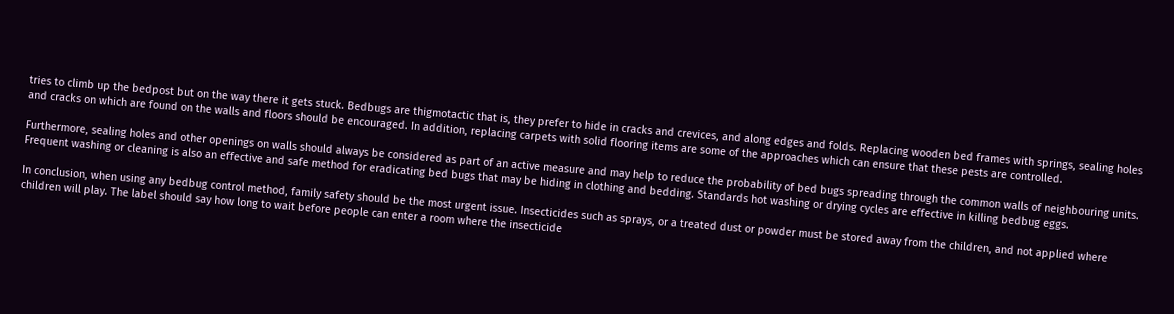tries to climb up the bedpost but on the way there it gets stuck. Bedbugs are thigmotactic that is, they prefer to hide in cracks and crevices, and along edges and folds. Replacing wooden bed frames with springs, sealing holes and cracks on which are found on the walls and floors should be encouraged. In addition, replacing carpets with solid flooring items are some of the approaches which can ensure that these pests are controlled.

Furthermore, sealing holes and other openings on walls should always be considered as part of an active measure and may help to reduce the probability of bed bugs spreading through the common walls of neighbouring units. Frequent washing or cleaning is also an effective and safe method for eradicating bed bugs that may be hiding in clothing and bedding. Standards hot washing or drying cycles are effective in killing bedbug eggs.

In conclusion, when using any bedbug control method, family safety should be the most urgent issue. Insecticides such as sprays, or a treated dust or powder must be stored away from the children, and not applied where children will play. The label should say how long to wait before people can enter a room where the insecticide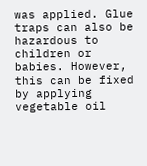was applied. Glue traps can also be hazardous to children or babies. However, this can be fixed by applying vegetable oil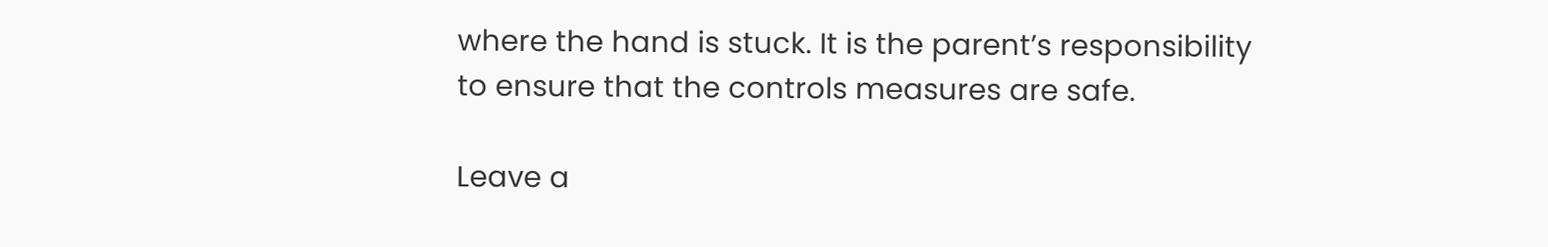where the hand is stuck. It is the parent’s responsibility to ensure that the controls measures are safe.

Leave a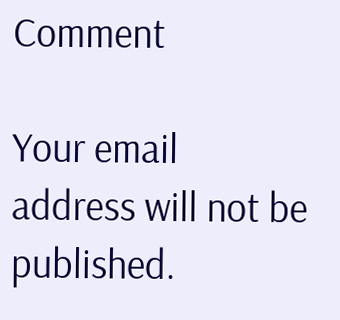Comment

Your email address will not be published.